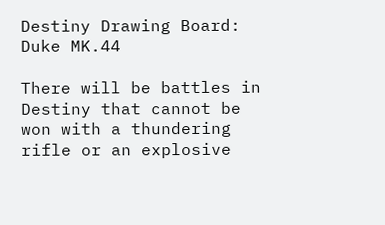Destiny Drawing Board: Duke MK.44

There will be battles in Destiny that cannot be won with a thundering rifle or an explosive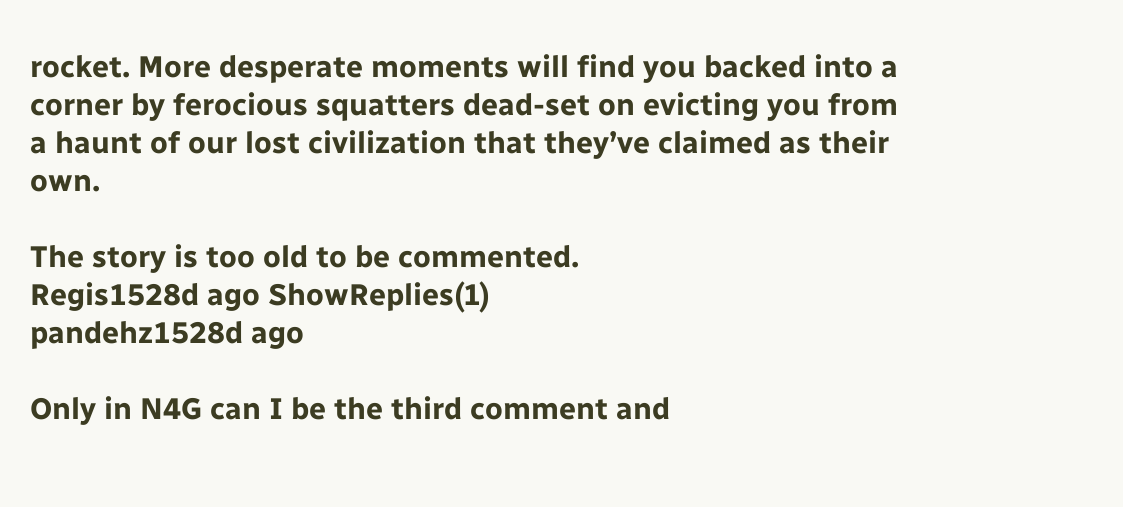rocket. More desperate moments will find you backed into a corner by ferocious squatters dead-set on evicting you from a haunt of our lost civilization that they’ve claimed as their own.

The story is too old to be commented.
Regis1528d ago ShowReplies(1)
pandehz1528d ago

Only in N4G can I be the third comment and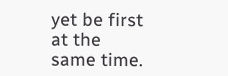yet be first at the same time.